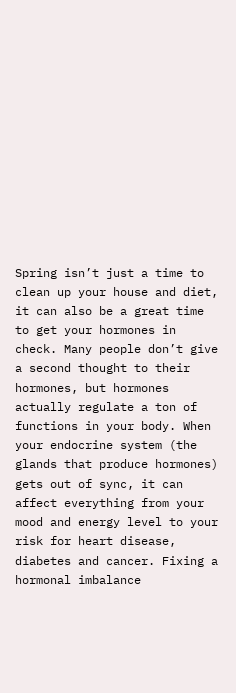Spring isn’t just a time to clean up your house and diet, it can also be a great time to get your hormones in check. Many people don’t give a second thought to their hormones, but hormones actually regulate a ton of functions in your body. When your endocrine system (the glands that produce hormones) gets out of sync, it can affect everything from your mood and energy level to your risk for heart disease, diabetes and cancer. Fixing a hormonal imbalance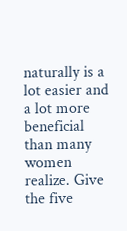naturally is a lot easier and a lot more beneficial than many women realize. Give the five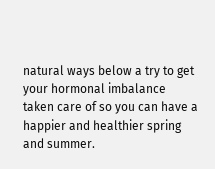natural ways below a try to get your hormonal imbalance taken care of so you can have a happier and healthier spring and summer.